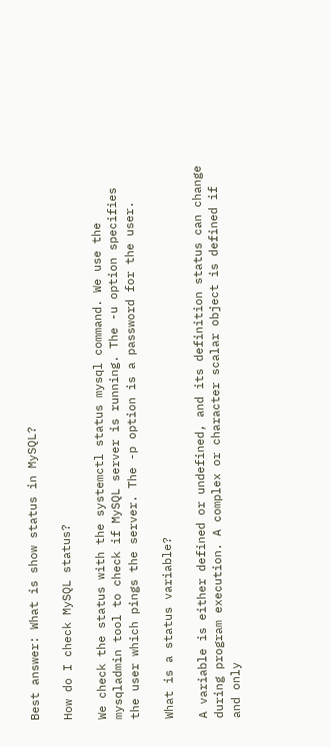Best answer: What is show status in MySQL?

How do I check MySQL status?

We check the status with the systemctl status mysql command. We use the mysqladmin tool to check if MySQL server is running. The -u option specifies the user which pings the server. The -p option is a password for the user.

What is a status variable?

A variable is either defined or undefined, and its definition status can change during program execution. A complex or character scalar object is defined if and only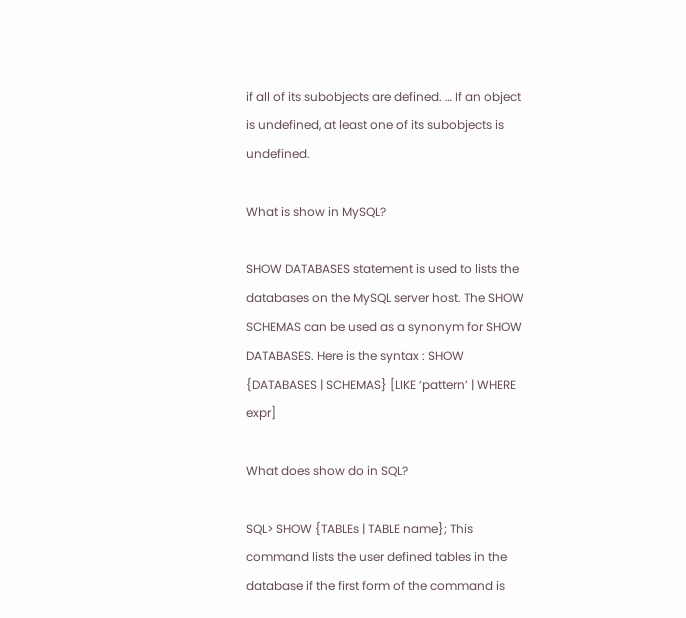if all of its subobjects are defined. … If an object is undefined, at least one of its subobjects is undefined.

What is show in MySQL?

SHOW DATABASES statement is used to lists the databases on the MySQL server host. The SHOW SCHEMAS can be used as a synonym for SHOW DATABASES. Here is the syntax : SHOW {DATABASES | SCHEMAS} [LIKE ‘pattern’ | WHERE expr]

What does show do in SQL?

SQL> SHOW {TABLEs | TABLE name}; This command lists the user defined tables in the database if the first form of the command is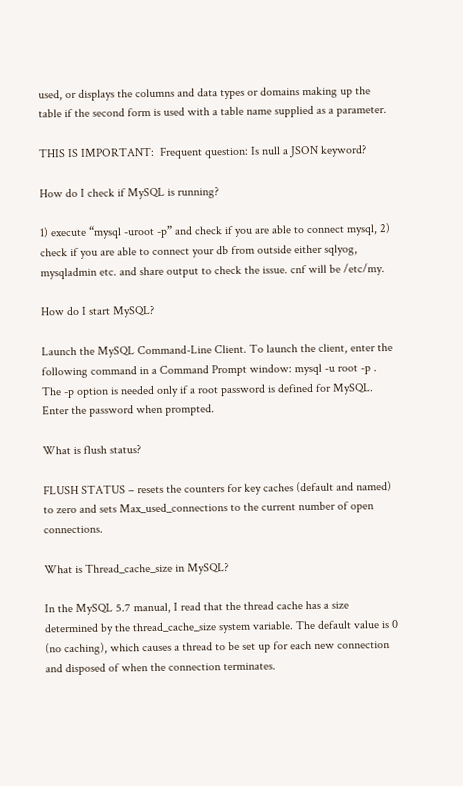used, or displays the columns and data types or domains making up the table if the second form is used with a table name supplied as a parameter.

THIS IS IMPORTANT:  Frequent question: Is null a JSON keyword?

How do I check if MySQL is running?

1) execute “mysql -uroot -p” and check if you are able to connect mysql, 2) check if you are able to connect your db from outside either sqlyog, mysqladmin etc. and share output to check the issue. cnf will be /etc/my.

How do I start MySQL?

Launch the MySQL Command-Line Client. To launch the client, enter the following command in a Command Prompt window: mysql -u root -p . The -p option is needed only if a root password is defined for MySQL. Enter the password when prompted.

What is flush status?

FLUSH STATUS – resets the counters for key caches (default and named) to zero and sets Max_used_connections to the current number of open connections.

What is Thread_cache_size in MySQL?

In the MySQL 5.7 manual, I read that the thread cache has a size determined by the thread_cache_size system variable. The default value is 0 (no caching), which causes a thread to be set up for each new connection and disposed of when the connection terminates.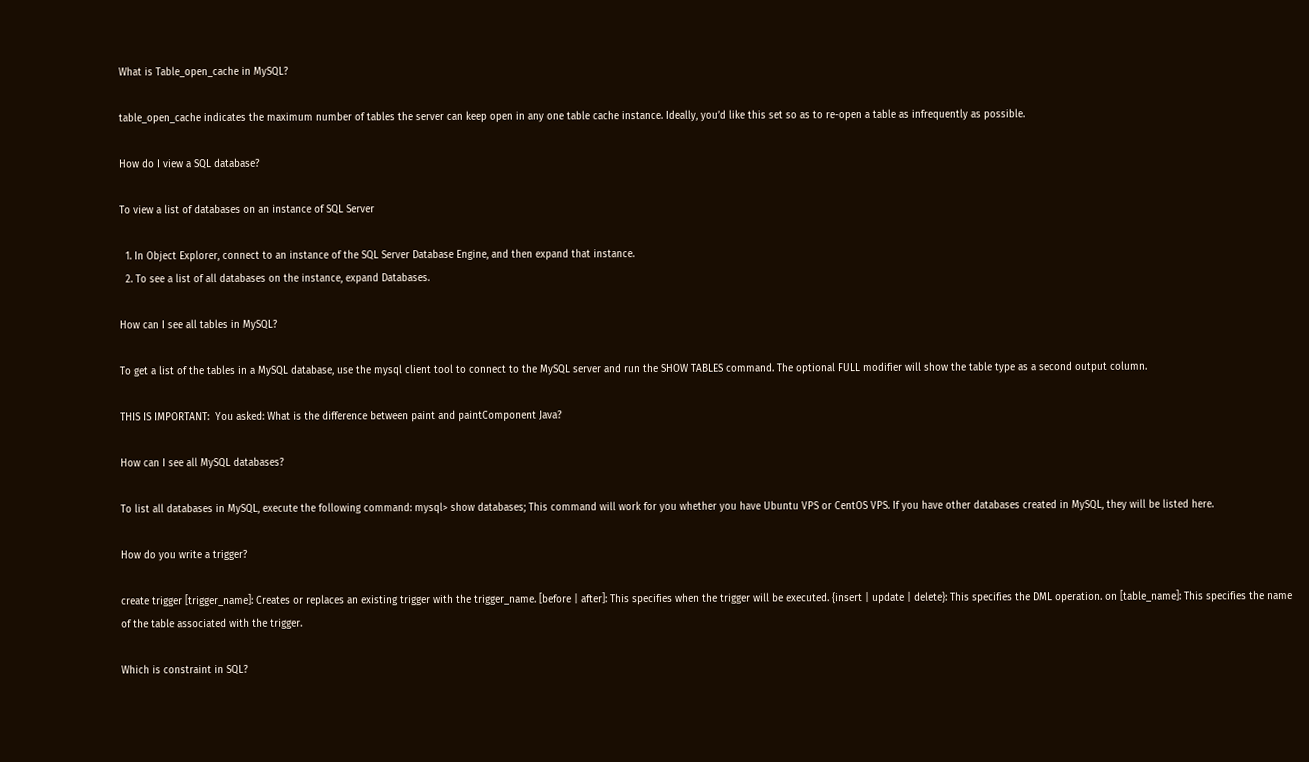What is Table_open_cache in MySQL?

table_open_cache indicates the maximum number of tables the server can keep open in any one table cache instance. Ideally, you’d like this set so as to re-open a table as infrequently as possible.

How do I view a SQL database?

To view a list of databases on an instance of SQL Server

  1. In Object Explorer, connect to an instance of the SQL Server Database Engine, and then expand that instance.
  2. To see a list of all databases on the instance, expand Databases.

How can I see all tables in MySQL?

To get a list of the tables in a MySQL database, use the mysql client tool to connect to the MySQL server and run the SHOW TABLES command. The optional FULL modifier will show the table type as a second output column.

THIS IS IMPORTANT:  You asked: What is the difference between paint and paintComponent Java?

How can I see all MySQL databases?

To list all databases in MySQL, execute the following command: mysql> show databases; This command will work for you whether you have Ubuntu VPS or CentOS VPS. If you have other databases created in MySQL, they will be listed here.

How do you write a trigger?

create trigger [trigger_name]: Creates or replaces an existing trigger with the trigger_name. [before | after]: This specifies when the trigger will be executed. {insert | update | delete}: This specifies the DML operation. on [table_name]: This specifies the name of the table associated with the trigger.

Which is constraint in SQL?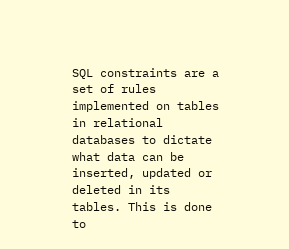SQL constraints are a set of rules implemented on tables in relational databases to dictate what data can be inserted, updated or deleted in its tables. This is done to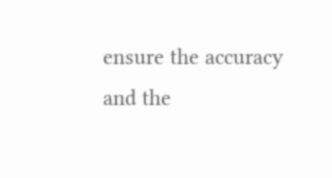ensure the accuracy and the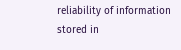reliability of information stored in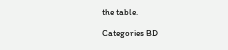the table.

Categories BD